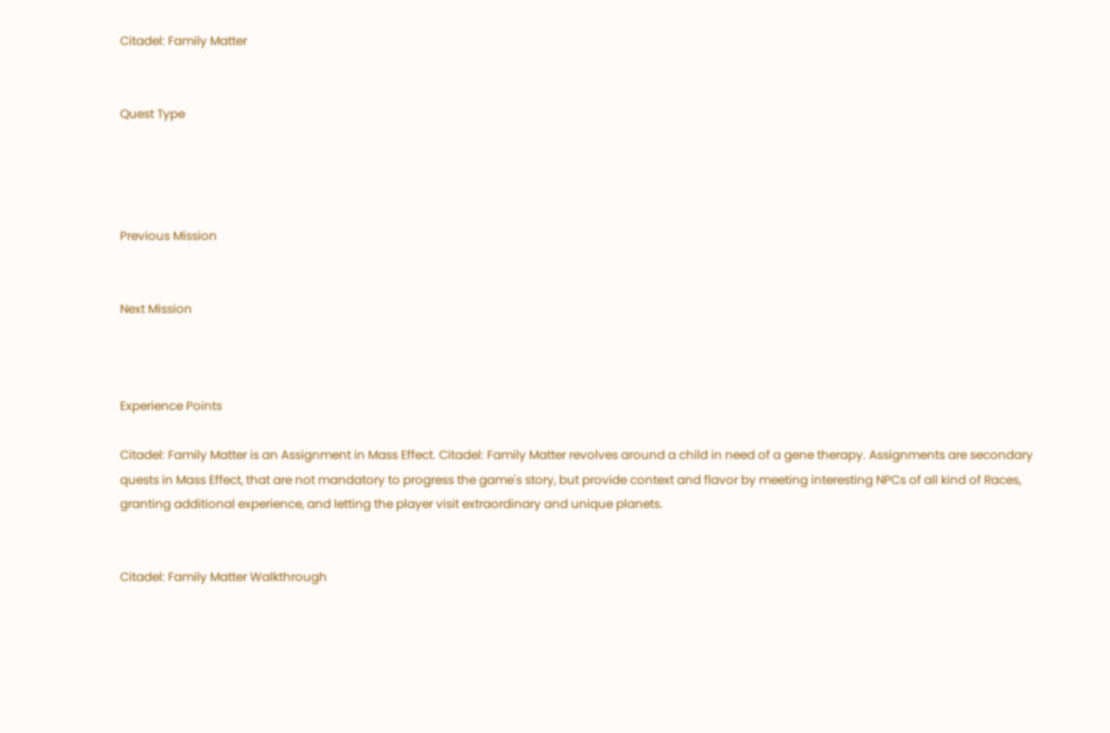Citadel: Family Matter


Quest Type




Previous Mission


Next Mission



Experience Points

Citadel: Family Matter is an Assignment in Mass Effect. Citadel: Family Matter revolves around a child in need of a gene therapy. Assignments are secondary quests in Mass Effect, that are not mandatory to progress the game's story, but provide context and flavor by meeting interesting NPCs of all kind of Races, granting additional experience, and letting the player visit extraordinary and unique planets.


Citadel: Family Matter Walkthrough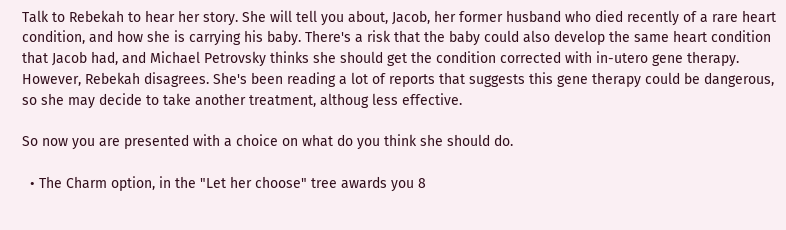Talk to Rebekah to hear her story. She will tell you about, Jacob, her former husband who died recently of a rare heart condition, and how she is carrying his baby. There's a risk that the baby could also develop the same heart condition that Jacob had, and Michael Petrovsky thinks she should get the condition corrected with in-utero gene therapy. However, Rebekah disagrees. She's been reading a lot of reports that suggests this gene therapy could be dangerous, so she may decide to take another treatment, althoug less effective.

So now you are presented with a choice on what do you think she should do.

  • The Charm option, in the "Let her choose" tree awards you 8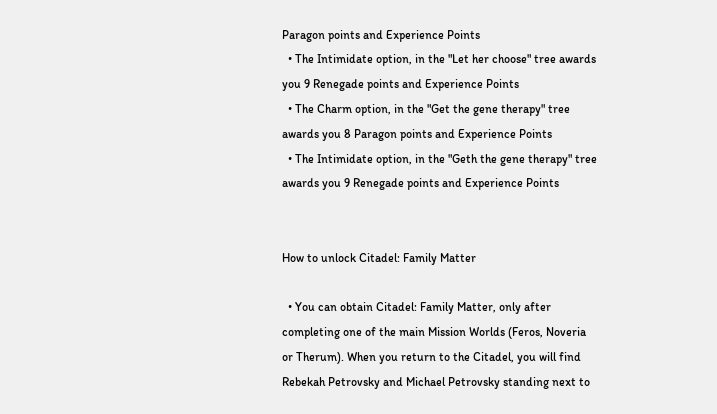Paragon points and Experience Points
  • The Intimidate option, in the "Let her choose" tree awards you 9 Renegade points and Experience Points
  • The Charm option, in the "Get the gene therapy" tree awards you 8 Paragon points and Experience Points
  • The Intimidate option, in the "Geth the gene therapy" tree awards you 9 Renegade points and Experience Points


How to unlock Citadel: Family Matter

  • You can obtain Citadel: Family Matter, only after completing one of the main Mission Worlds (Feros, Noveria or Therum). When you return to the Citadel, you will find Rebekah Petrovsky and Michael Petrovsky standing next to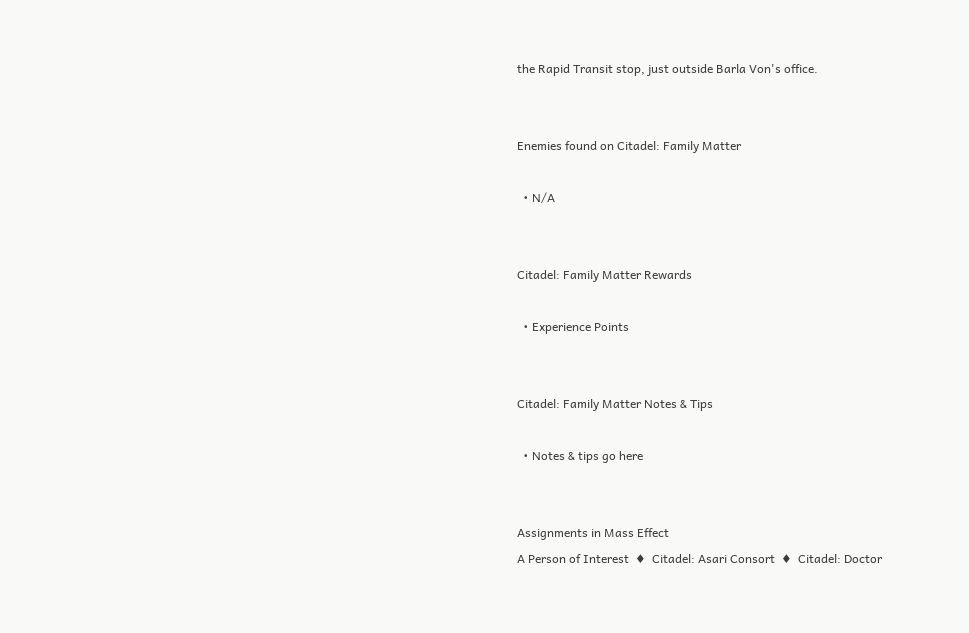the Rapid Transit stop, just outside Barla Von's office.


Enemies found on Citadel: Family Matter

  • N/A


Citadel: Family Matter Rewards

  • Experience Points


Citadel: Family Matter Notes & Tips

  • Notes & tips go here


Assignments in Mass Effect
A Person of Interest  ♦  Citadel: Asari Consort  ♦  Citadel: Doctor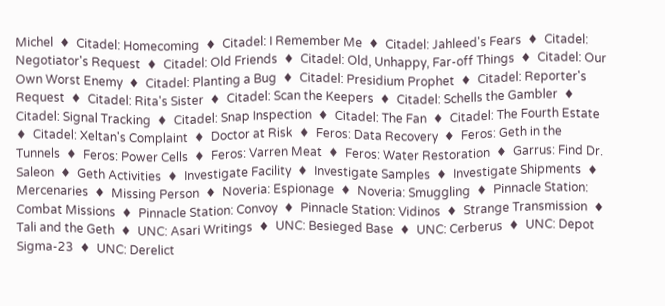Michel  ♦  Citadel: Homecoming  ♦  Citadel: I Remember Me  ♦  Citadel: Jahleed's Fears  ♦  Citadel: Negotiator's Request  ♦  Citadel: Old Friends  ♦  Citadel: Old, Unhappy, Far-off Things  ♦  Citadel: Our Own Worst Enemy  ♦  Citadel: Planting a Bug  ♦  Citadel: Presidium Prophet  ♦  Citadel: Reporter's Request  ♦  Citadel: Rita's Sister  ♦  Citadel: Scan the Keepers  ♦  Citadel: Schells the Gambler  ♦  Citadel: Signal Tracking  ♦  Citadel: Snap Inspection  ♦  Citadel: The Fan  ♦  Citadel: The Fourth Estate  ♦  Citadel: Xeltan's Complaint  ♦  Doctor at Risk  ♦  Feros: Data Recovery  ♦  Feros: Geth in the Tunnels  ♦  Feros: Power Cells  ♦  Feros: Varren Meat  ♦  Feros: Water Restoration  ♦  Garrus: Find Dr. Saleon  ♦  Geth Activities  ♦  Investigate Facility  ♦  Investigate Samples  ♦  Investigate Shipments  ♦  Mercenaries  ♦  Missing Person  ♦  Noveria: Espionage  ♦  Noveria: Smuggling  ♦  Pinnacle Station: Combat Missions  ♦  Pinnacle Station: Convoy  ♦  Pinnacle Station: Vidinos  ♦  Strange Transmission  ♦  Tali and the Geth  ♦  UNC: Asari Writings  ♦  UNC: Besieged Base  ♦  UNC: Cerberus  ♦  UNC: Depot Sigma-23  ♦  UNC: Derelict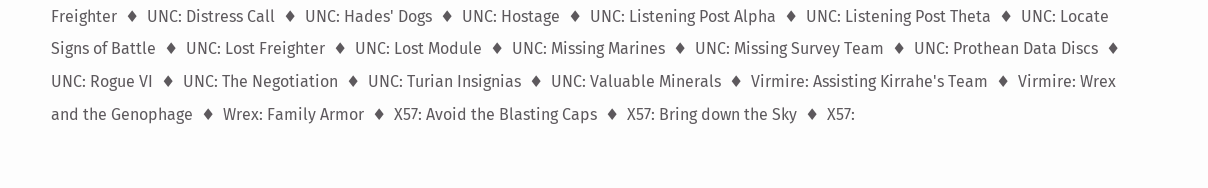Freighter  ♦  UNC: Distress Call  ♦  UNC: Hades' Dogs  ♦  UNC: Hostage  ♦  UNC: Listening Post Alpha  ♦  UNC: Listening Post Theta  ♦  UNC: Locate Signs of Battle  ♦  UNC: Lost Freighter  ♦  UNC: Lost Module  ♦  UNC: Missing Marines  ♦  UNC: Missing Survey Team  ♦  UNC: Prothean Data Discs  ♦  UNC: Rogue VI  ♦  UNC: The Negotiation  ♦  UNC: Turian Insignias  ♦  UNC: Valuable Minerals  ♦  Virmire: Assisting Kirrahe's Team  ♦  Virmire: Wrex and the Genophage  ♦  Wrex: Family Armor  ♦  X57: Avoid the Blasting Caps  ♦  X57: Bring down the Sky  ♦  X57: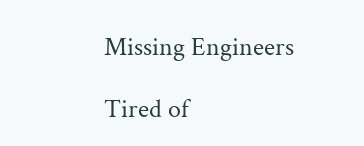Missing Engineers

Tired of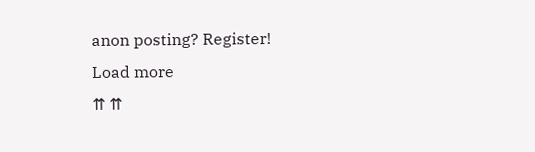anon posting? Register!
Load more
⇈ ⇈